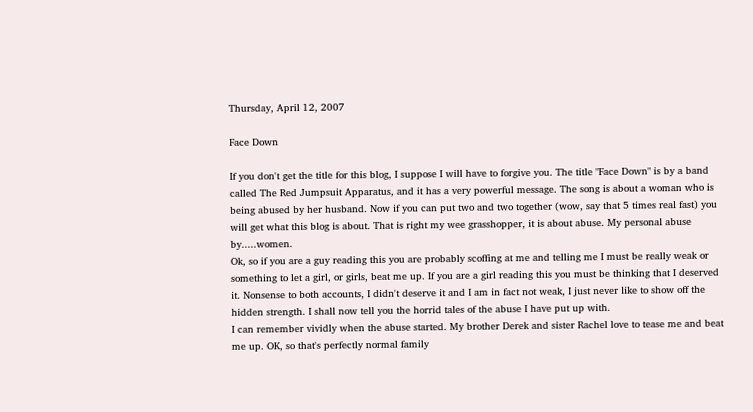Thursday, April 12, 2007

Face Down

If you don't get the title for this blog, I suppose I will have to forgive you. The title "Face Down" is by a band called The Red Jumpsuit Apparatus, and it has a very powerful message. The song is about a woman who is being abused by her husband. Now if you can put two and two together (wow, say that 5 times real fast) you will get what this blog is about. That is right my wee grasshopper, it is about abuse. My personal abuse by.....women.
Ok, so if you are a guy reading this you are probably scoffing at me and telling me I must be really weak or something to let a girl, or girls, beat me up. If you are a girl reading this you must be thinking that I deserved it. Nonsense to both accounts, I didn't deserve it and I am in fact not weak, I just never like to show off the hidden strength. I shall now tell you the horrid tales of the abuse I have put up with.
I can remember vividly when the abuse started. My brother Derek and sister Rachel love to tease me and beat me up. OK, so that's perfectly normal family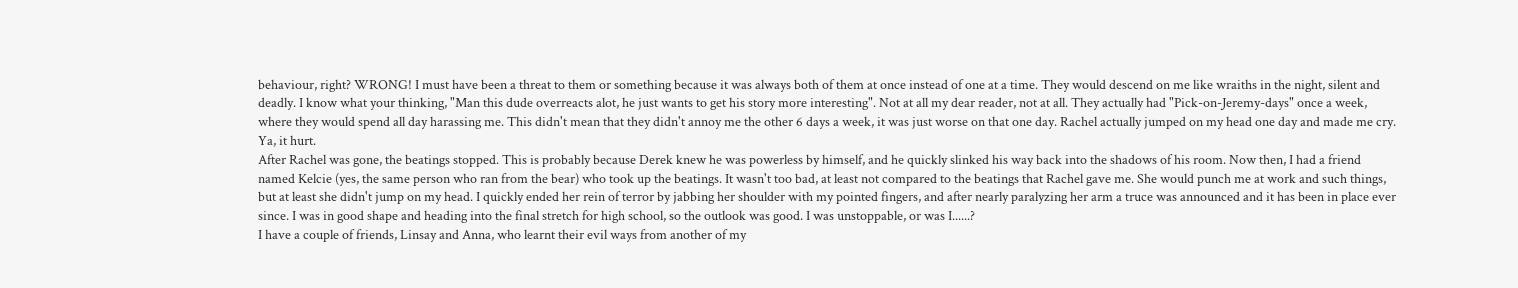behaviour, right? WRONG! I must have been a threat to them or something because it was always both of them at once instead of one at a time. They would descend on me like wraiths in the night, silent and deadly. I know what your thinking, "Man this dude overreacts alot, he just wants to get his story more interesting". Not at all my dear reader, not at all. They actually had "Pick-on-Jeremy-days" once a week, where they would spend all day harassing me. This didn't mean that they didn't annoy me the other 6 days a week, it was just worse on that one day. Rachel actually jumped on my head one day and made me cry. Ya, it hurt.
After Rachel was gone, the beatings stopped. This is probably because Derek knew he was powerless by himself, and he quickly slinked his way back into the shadows of his room. Now then, I had a friend named Kelcie (yes, the same person who ran from the bear) who took up the beatings. It wasn't too bad, at least not compared to the beatings that Rachel gave me. She would punch me at work and such things, but at least she didn't jump on my head. I quickly ended her rein of terror by jabbing her shoulder with my pointed fingers, and after nearly paralyzing her arm a truce was announced and it has been in place ever since. I was in good shape and heading into the final stretch for high school, so the outlook was good. I was unstoppable, or was I......?
I have a couple of friends, Linsay and Anna, who learnt their evil ways from another of my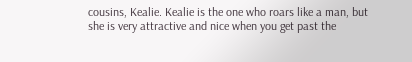cousins, Kealie. Kealie is the one who roars like a man, but she is very attractive and nice when you get past the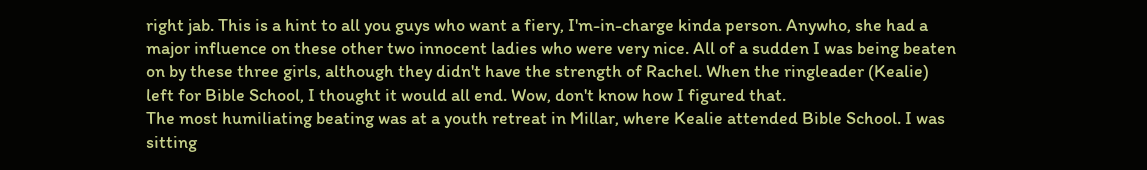right jab. This is a hint to all you guys who want a fiery, I'm-in-charge kinda person. Anywho, she had a major influence on these other two innocent ladies who were very nice. All of a sudden I was being beaten on by these three girls, although they didn't have the strength of Rachel. When the ringleader (Kealie) left for Bible School, I thought it would all end. Wow, don't know how I figured that.
The most humiliating beating was at a youth retreat in Millar, where Kealie attended Bible School. I was sitting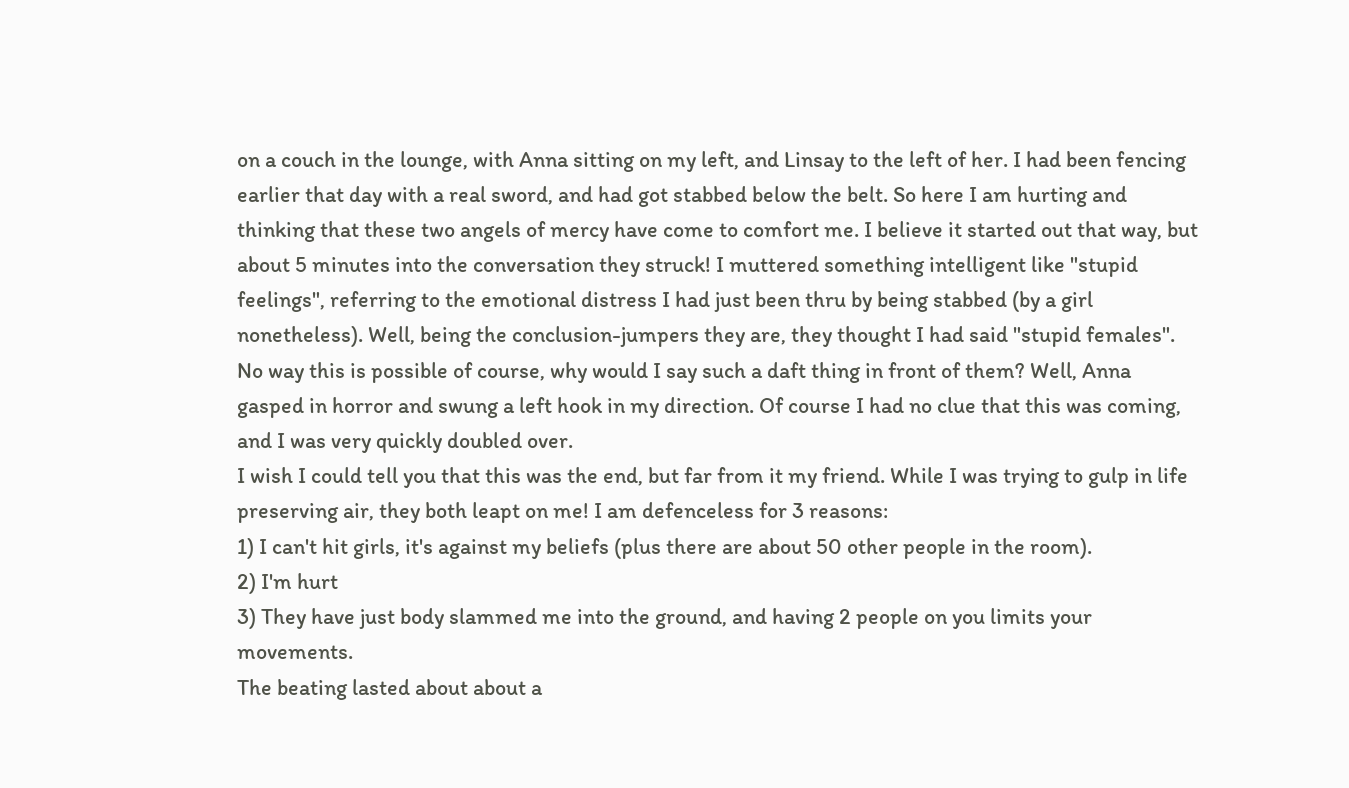on a couch in the lounge, with Anna sitting on my left, and Linsay to the left of her. I had been fencing earlier that day with a real sword, and had got stabbed below the belt. So here I am hurting and thinking that these two angels of mercy have come to comfort me. I believe it started out that way, but about 5 minutes into the conversation they struck! I muttered something intelligent like "stupid feelings", referring to the emotional distress I had just been thru by being stabbed (by a girl nonetheless). Well, being the conclusion-jumpers they are, they thought I had said "stupid females". No way this is possible of course, why would I say such a daft thing in front of them? Well, Anna gasped in horror and swung a left hook in my direction. Of course I had no clue that this was coming, and I was very quickly doubled over.
I wish I could tell you that this was the end, but far from it my friend. While I was trying to gulp in life preserving air, they both leapt on me! I am defenceless for 3 reasons:
1) I can't hit girls, it's against my beliefs (plus there are about 50 other people in the room).
2) I'm hurt
3) They have just body slammed me into the ground, and having 2 people on you limits your movements.
The beating lasted about about a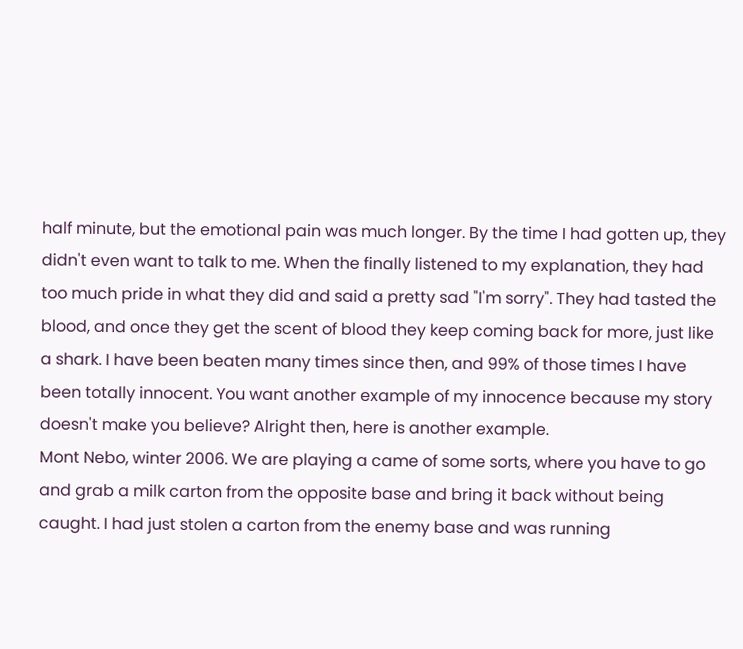half minute, but the emotional pain was much longer. By the time I had gotten up, they didn't even want to talk to me. When the finally listened to my explanation, they had too much pride in what they did and said a pretty sad "I'm sorry". They had tasted the blood, and once they get the scent of blood they keep coming back for more, just like a shark. I have been beaten many times since then, and 99% of those times I have been totally innocent. You want another example of my innocence because my story doesn't make you believe? Alright then, here is another example.
Mont Nebo, winter 2006. We are playing a came of some sorts, where you have to go and grab a milk carton from the opposite base and bring it back without being caught. I had just stolen a carton from the enemy base and was running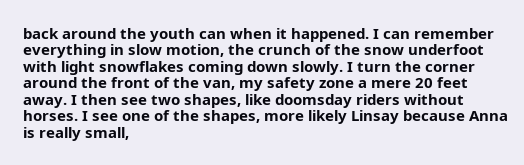back around the youth can when it happened. I can remember everything in slow motion, the crunch of the snow underfoot with light snowflakes coming down slowly. I turn the corner around the front of the van, my safety zone a mere 20 feet away. I then see two shapes, like doomsday riders without horses. I see one of the shapes, more likely Linsay because Anna is really small,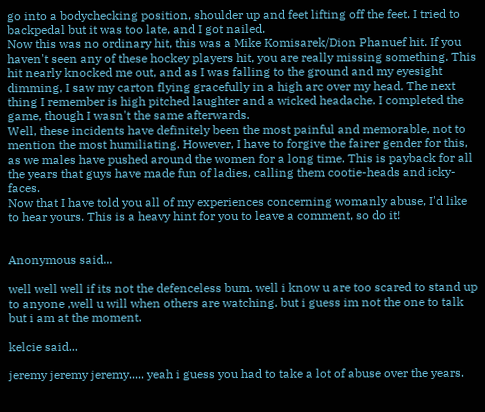go into a bodychecking position, shoulder up and feet lifting off the feet. I tried to backpedal but it was too late, and I got nailed.
Now this was no ordinary hit, this was a Mike Komisarek/Dion Phanuef hit. If you haven't seen any of these hockey players hit, you are really missing something. This hit nearly knocked me out, and as I was falling to the ground and my eyesight dimming, I saw my carton flying gracefully in a high arc over my head. The next thing I remember is high pitched laughter and a wicked headache. I completed the game, though I wasn't the same afterwards.
Well, these incidents have definitely been the most painful and memorable, not to mention the most humiliating. However, I have to forgive the fairer gender for this, as we males have pushed around the women for a long time. This is payback for all the years that guys have made fun of ladies, calling them cootie-heads and icky-faces.
Now that I have told you all of my experiences concerning womanly abuse, I'd like to hear yours. This is a heavy hint for you to leave a comment, so do it!


Anonymous said...

well well well if its not the defenceless bum. well i know u are too scared to stand up to anyone ,well u will when others are watching. but i guess im not the one to talk but i am at the moment.

kelcie said...

jeremy jeremy jeremy..... yeah i guess you had to take a lot of abuse over the years.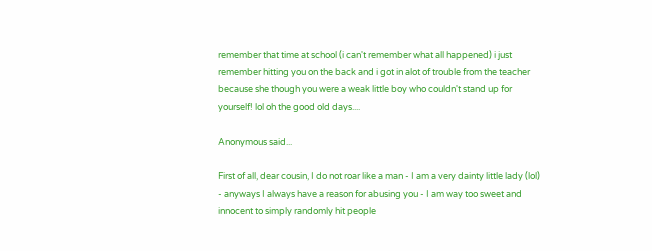remember that time at school (i can't remember what all happened) i just remember hitting you on the back and i got in alot of trouble from the teacher because she though you were a weak little boy who couldn't stand up for yourself! lol oh the good old days....

Anonymous said...

First of all, dear cousin, I do not roar like a man - I am a very dainty little lady (lol) - anyways I always have a reason for abusing you - I am way too sweet and innocent to simply randomly hit people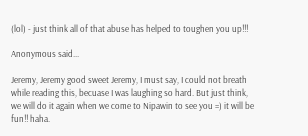(lol) - just think all of that abuse has helped to toughen you up!!!

Anonymous said...

Jeremy, Jeremy good sweet Jeremy, I must say, I could not breath while reading this, becuase I was laughing so hard. But just think, we will do it again when we come to Nipawin to see you =) it will be fun!! haha.